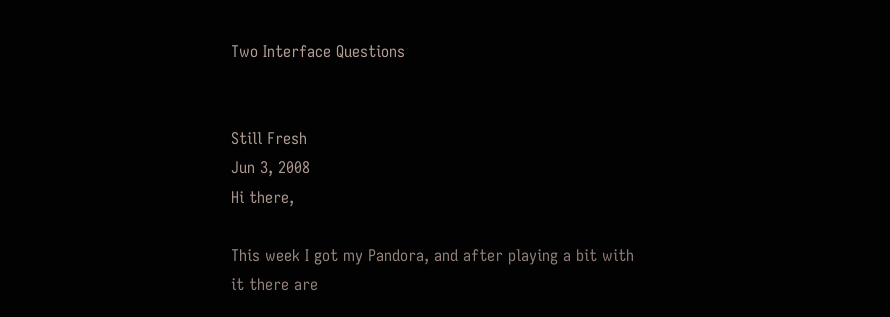Two Interface Questions


Still Fresh
Jun 3, 2008
Hi there,

This week I got my Pandora, and after playing a bit with it there are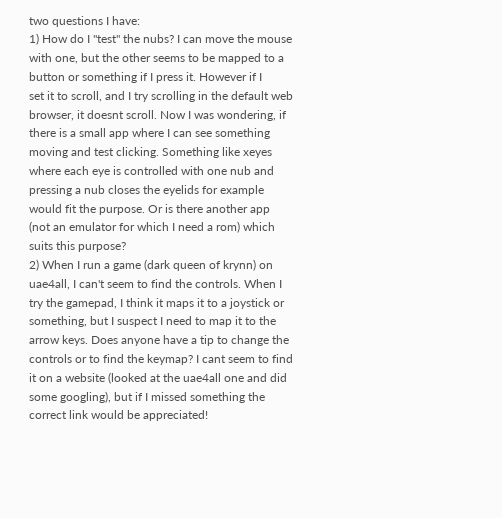two questions I have:
1) How do I "test" the nubs? I can move the mouse with one, but the other seems to be mapped to a button or something if I press it. However if I
set it to scroll, and I try scrolling in the default web browser, it doesnt scroll. Now I was wondering, if there is a small app where I can see something moving and test clicking. Something like xeyes where each eye is controlled with one nub and pressing a nub closes the eyelids for example would fit the purpose. Or is there another app (not an emulator for which I need a rom) which suits this purpose?
2) When I run a game (dark queen of krynn) on uae4all, I can't seem to find the controls. When I try the gamepad, I think it maps it to a joystick or something, but I suspect I need to map it to the arrow keys. Does anyone have a tip to change the controls or to find the keymap? I cant seem to find it on a website (looked at the uae4all one and did some googling), but if I missed something the correct link would be appreciated!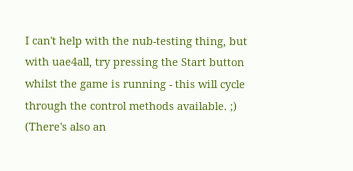I can't help with the nub-testing thing, but with uae4all, try pressing the Start button whilst the game is running - this will cycle through the control methods available. ;) (There's also an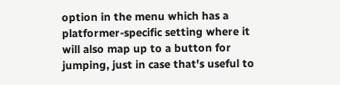option in the menu which has a platformer-specific setting where it will also map up to a button for jumping, just in case that's useful to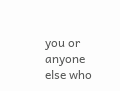you or anyone else who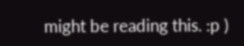might be reading this. :p )